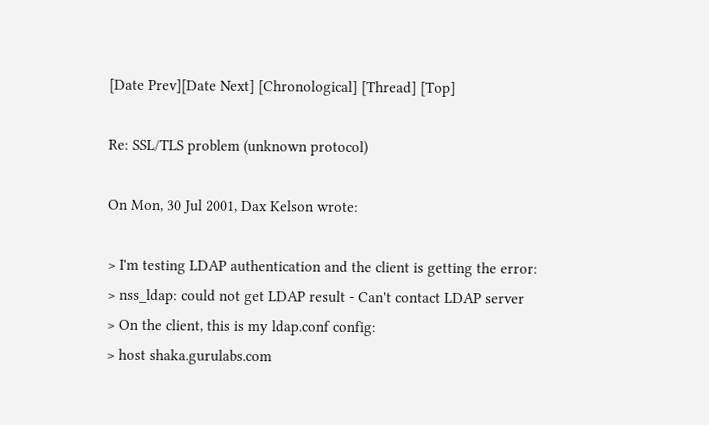[Date Prev][Date Next] [Chronological] [Thread] [Top]

Re: SSL/TLS problem (unknown protocol)

On Mon, 30 Jul 2001, Dax Kelson wrote:

> I'm testing LDAP authentication and the client is getting the error:
> nss_ldap: could not get LDAP result - Can't contact LDAP server
> On the client, this is my ldap.conf config:
> host shaka.gurulabs.com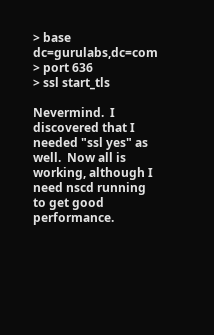> base dc=gurulabs,dc=com
> port 636
> ssl start_tls

Nevermind.  I discovered that I needed "ssl yes" as well.  Now all is
working, although I need nscd running to get good performance.